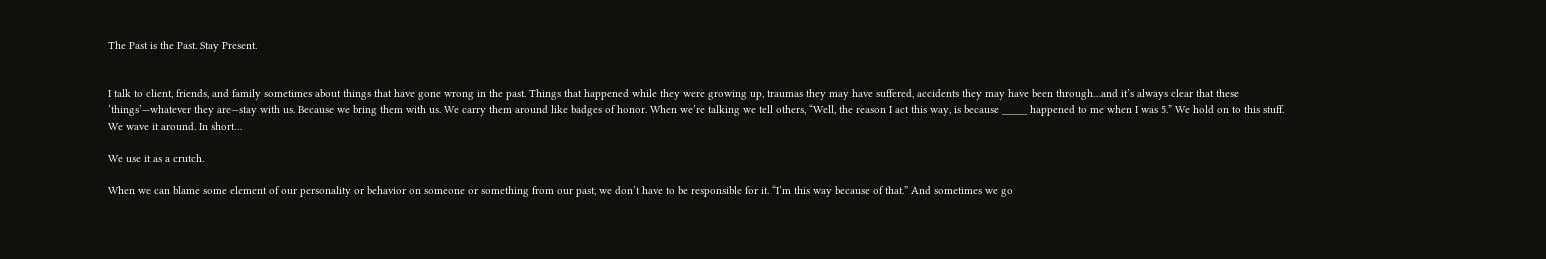The Past is the Past. Stay Present.


I talk to client, friends, and family sometimes about things that have gone wrong in the past. Things that happened while they were growing up, traumas they may have suffered, accidents they may have been through…and it’s always clear that these ‘things’—whatever they are—stay with us. Because we bring them with us. We carry them around like badges of honor. When we’re talking we tell others, “Well, the reason I act this way, is because _____ happened to me when I was 5.” We hold on to this stuff. We wave it around. In short…

We use it as a crutch.

When we can blame some element of our personality or behavior on someone or something from our past, we don’t have to be responsible for it. “I’m this way because of that.” And sometimes we go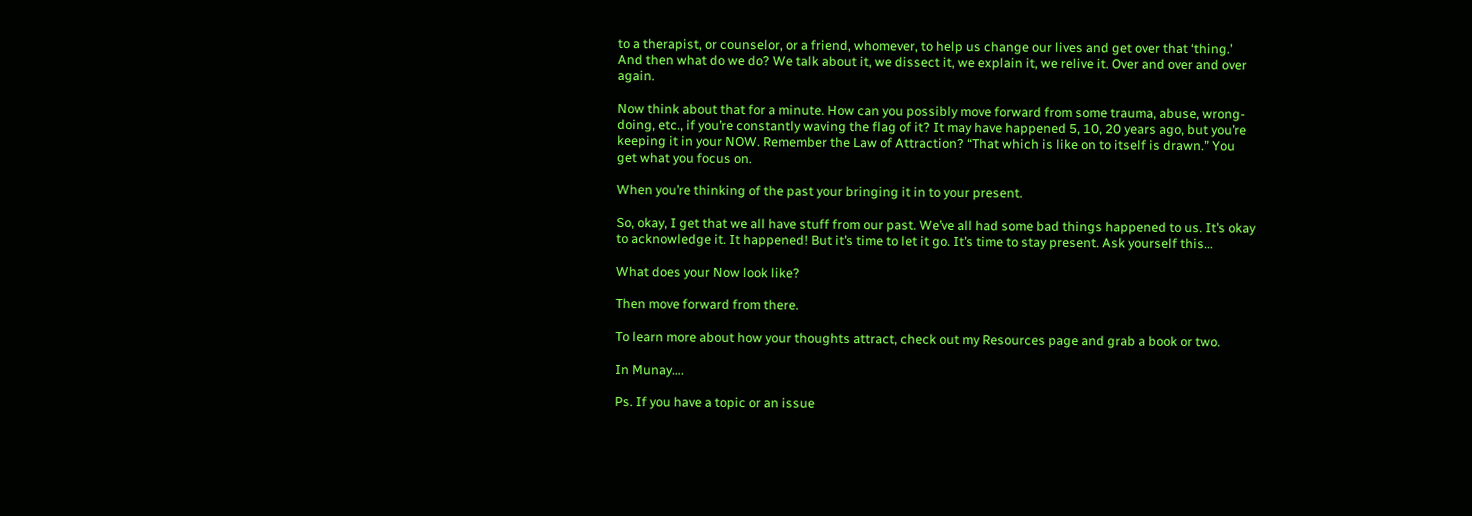to a therapist, or counselor, or a friend, whomever, to help us change our lives and get over that ‘thing.’ And then what do we do? We talk about it, we dissect it, we explain it, we relive it. Over and over and over again.

Now think about that for a minute. How can you possibly move forward from some trauma, abuse, wrong-doing, etc., if you’re constantly waving the flag of it? It may have happened 5, 10, 20 years ago, but you’re keeping it in your NOW. Remember the Law of Attraction? “That which is like on to itself is drawn.” You get what you focus on.

When you’re thinking of the past your bringing it in to your present.

So, okay, I get that we all have stuff from our past. We’ve all had some bad things happened to us. It’s okay to acknowledge it. It happened! But it’s time to let it go. It’s time to stay present. Ask yourself this…

What does your Now look like?

Then move forward from there.

To learn more about how your thoughts attract, check out my Resources page and grab a book or two.

In Munay….

Ps. If you have a topic or an issue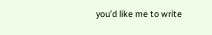you’d like me to write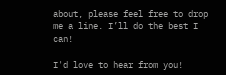about, please feel free to drop me a line. I’ll do the best I can!

I'd love to hear from you!